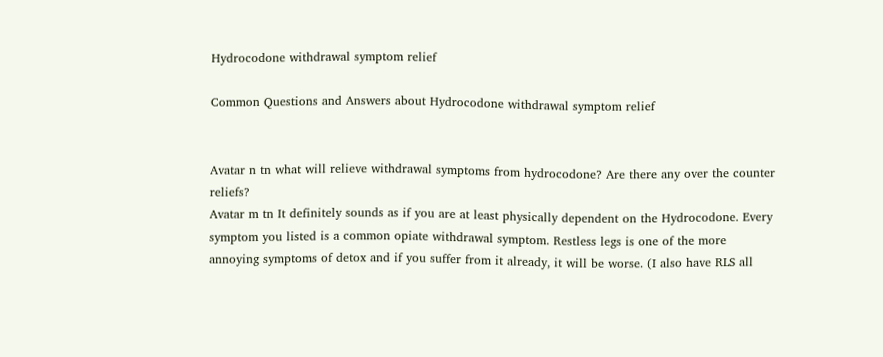Hydrocodone withdrawal symptom relief

Common Questions and Answers about Hydrocodone withdrawal symptom relief


Avatar n tn what will relieve withdrawal symptoms from hydrocodone? Are there any over the counter reliefs?
Avatar m tn It definitely sounds as if you are at least physically dependent on the Hydrocodone. Every symptom you listed is a common opiate withdrawal symptom. Restless legs is one of the more annoying symptoms of detox and if you suffer from it already, it will be worse. (I also have RLS all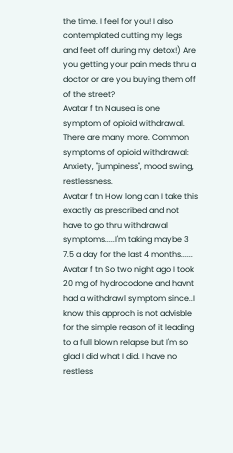the time. I feel for you! I also contemplated cutting my legs and feet off during my detox!) Are you getting your pain meds thru a doctor or are you buying them off of the street?
Avatar f tn Nausea is one symptom of opioid withdrawal. There are many more. Common symptoms of opioid withdrawal: Anxiety, "jumpiness", mood swing, restlessness.
Avatar f tn How long can I take this exactly as prescribed and not have to go thru withdrawal symptoms.....I'm taking maybe 3 7.5 a day for the last 4 months......
Avatar f tn So two night ago I took 20 mg of hydrocodone and havnt had a withdrawl symptom since..I know this approch is not advisble for the simple reason of it leading to a full blown relapse but I'm so glad I did what I did. I have no restless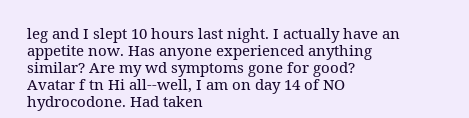leg and I slept 10 hours last night. I actually have an appetite now. Has anyone experienced anything similar? Are my wd symptoms gone for good?
Avatar f tn Hi all--well, I am on day 14 of NO hydrocodone. Had taken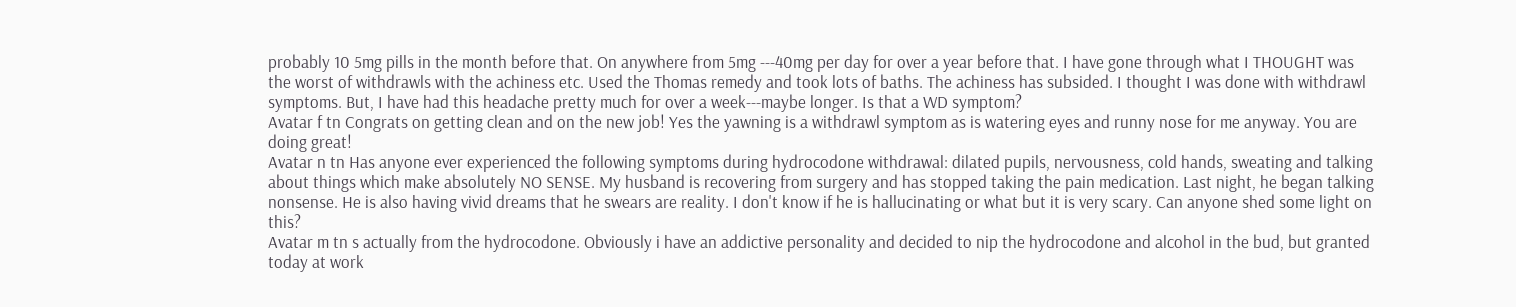probably 10 5mg pills in the month before that. On anywhere from 5mg ---40mg per day for over a year before that. I have gone through what I THOUGHT was the worst of withdrawls with the achiness etc. Used the Thomas remedy and took lots of baths. The achiness has subsided. I thought I was done with withdrawl symptoms. But, I have had this headache pretty much for over a week---maybe longer. Is that a WD symptom?
Avatar f tn Congrats on getting clean and on the new job! Yes the yawning is a withdrawl symptom as is watering eyes and runny nose for me anyway. You are doing great!
Avatar n tn Has anyone ever experienced the following symptoms during hydrocodone withdrawal: dilated pupils, nervousness, cold hands, sweating and talking about things which make absolutely NO SENSE. My husband is recovering from surgery and has stopped taking the pain medication. Last night, he began talking nonsense. He is also having vivid dreams that he swears are reality. I don't know if he is hallucinating or what but it is very scary. Can anyone shed some light on this?
Avatar m tn s actually from the hydrocodone. Obviously i have an addictive personality and decided to nip the hydrocodone and alcohol in the bud, but granted today at work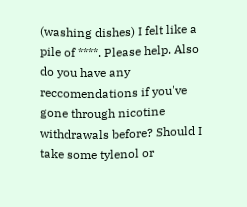(washing dishes) I felt like a pile of ****. Please help. Also do you have any reccomendations if you've gone through nicotine withdrawals before? Should I take some tylenol or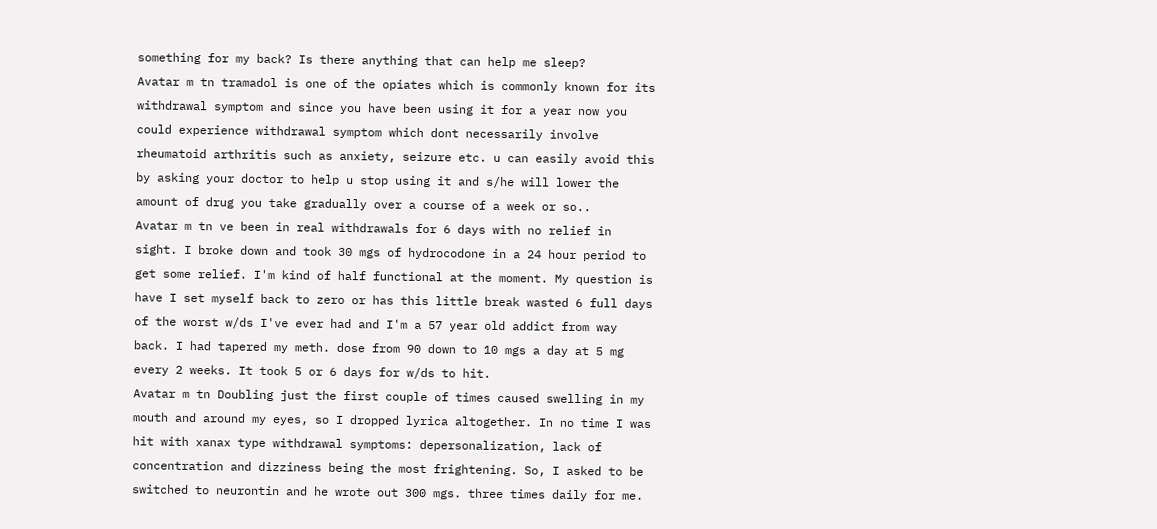something for my back? Is there anything that can help me sleep?
Avatar m tn tramadol is one of the opiates which is commonly known for its withdrawal symptom and since you have been using it for a year now you could experience withdrawal symptom which dont necessarily involve rheumatoid arthritis such as anxiety, seizure etc. u can easily avoid this by asking your doctor to help u stop using it and s/he will lower the amount of drug you take gradually over a course of a week or so..
Avatar m tn ve been in real withdrawals for 6 days with no relief in sight. I broke down and took 30 mgs of hydrocodone in a 24 hour period to get some relief. I'm kind of half functional at the moment. My question is have I set myself back to zero or has this little break wasted 6 full days of the worst w/ds I've ever had and I'm a 57 year old addict from way back. I had tapered my meth. dose from 90 down to 10 mgs a day at 5 mg every 2 weeks. It took 5 or 6 days for w/ds to hit.
Avatar m tn Doubling just the first couple of times caused swelling in my mouth and around my eyes, so I dropped lyrica altogether. In no time I was hit with xanax type withdrawal symptoms: depersonalization, lack of concentration and dizziness being the most frightening. So, I asked to be switched to neurontin and he wrote out 300 mgs. three times daily for me.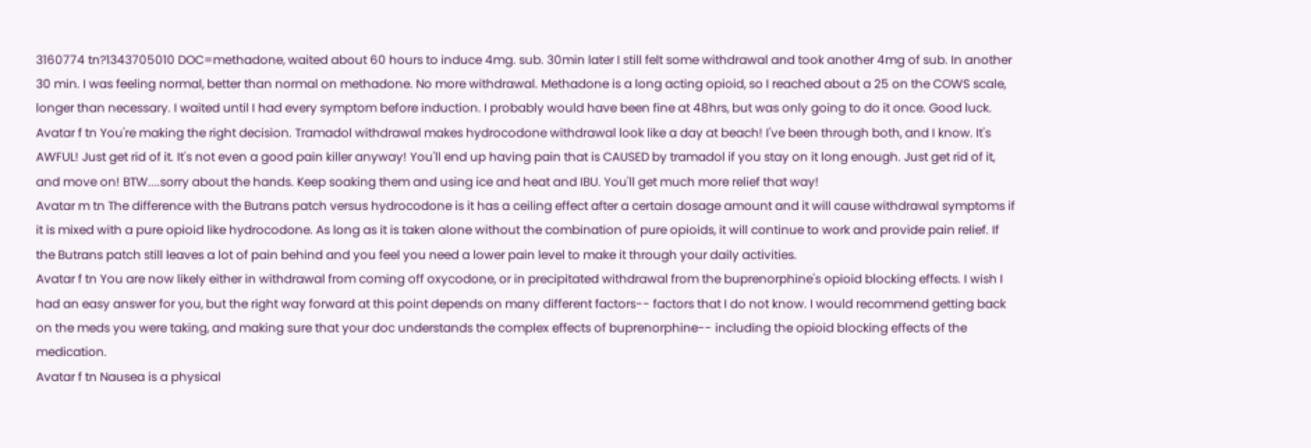3160774 tn?1343705010 DOC=methadone, waited about 60 hours to induce 4mg. sub. 30min later I still felt some withdrawal and took another 4mg of sub. In another 30 min. I was feeling normal, better than normal on methadone. No more withdrawal. Methadone is a long acting opioid, so I reached about a 25 on the COWS scale, longer than necessary. I waited until I had every symptom before induction. I probably would have been fine at 48hrs, but was only going to do it once. Good luck.
Avatar f tn You're making the right decision. Tramadol withdrawal makes hydrocodone withdrawal look like a day at beach! I've been through both, and I know. It's AWFUL! Just get rid of it. It's not even a good pain killer anyway! You'll end up having pain that is CAUSED by tramadol if you stay on it long enough. Just get rid of it, and move on! BTW....sorry about the hands. Keep soaking them and using ice and heat and IBU. You'll get much more relief that way!
Avatar m tn The difference with the Butrans patch versus hydrocodone is it has a ceiling effect after a certain dosage amount and it will cause withdrawal symptoms if it is mixed with a pure opioid like hydrocodone. As long as it is taken alone without the combination of pure opioids, it will continue to work and provide pain relief. If the Butrans patch still leaves a lot of pain behind and you feel you need a lower pain level to make it through your daily activities.
Avatar f tn You are now likely either in withdrawal from coming off oxycodone, or in precipitated withdrawal from the buprenorphine's opioid blocking effects. I wish I had an easy answer for you, but the right way forward at this point depends on many different factors-- factors that I do not know. I would recommend getting back on the meds you were taking, and making sure that your doc understands the complex effects of buprenorphine-- including the opioid blocking effects of the medication.
Avatar f tn Nausea is a physical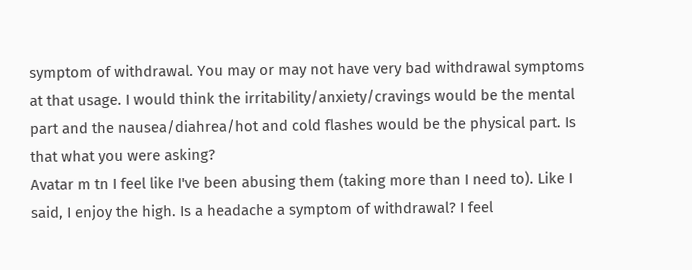symptom of withdrawal. You may or may not have very bad withdrawal symptoms at that usage. I would think the irritability/anxiety/cravings would be the mental part and the nausea/diahrea/hot and cold flashes would be the physical part. Is that what you were asking?
Avatar m tn I feel like I've been abusing them (taking more than I need to). Like I said, I enjoy the high. Is a headache a symptom of withdrawal? I feel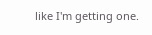like I'm getting one.